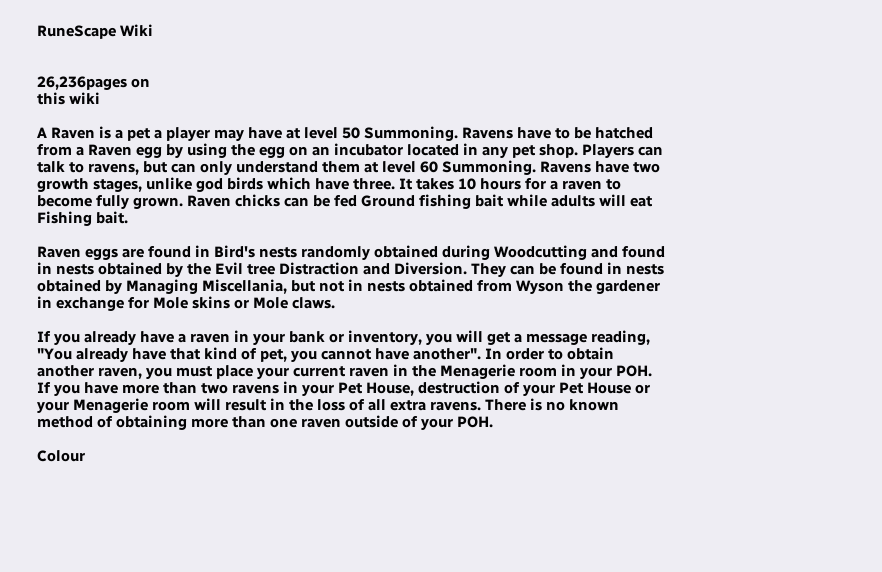RuneScape Wiki


26,236pages on
this wiki

A Raven is a pet a player may have at level 50 Summoning. Ravens have to be hatched from a Raven egg by using the egg on an incubator located in any pet shop. Players can talk to ravens, but can only understand them at level 60 Summoning. Ravens have two growth stages, unlike god birds which have three. It takes 10 hours for a raven to become fully grown. Raven chicks can be fed Ground fishing bait while adults will eat Fishing bait.

Raven eggs are found in Bird's nests randomly obtained during Woodcutting and found in nests obtained by the Evil tree Distraction and Diversion. They can be found in nests obtained by Managing Miscellania, but not in nests obtained from Wyson the gardener in exchange for Mole skins or Mole claws.

If you already have a raven in your bank or inventory, you will get a message reading, "You already have that kind of pet, you cannot have another". In order to obtain another raven, you must place your current raven in the Menagerie room in your POH. If you have more than two ravens in your Pet House, destruction of your Pet House or your Menagerie room will result in the loss of all extra ravens. There is no known method of obtaining more than one raven outside of your POH.

Colour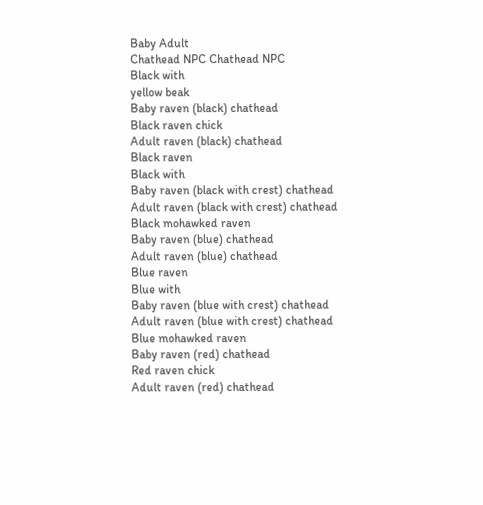Baby Adult
Chathead NPC Chathead NPC
Black with
yellow beak
Baby raven (black) chathead
Black raven chick
Adult raven (black) chathead
Black raven
Black with
Baby raven (black with crest) chathead
Adult raven (black with crest) chathead
Black mohawked raven
Baby raven (blue) chathead
Adult raven (blue) chathead
Blue raven
Blue with
Baby raven (blue with crest) chathead
Adult raven (blue with crest) chathead
Blue mohawked raven
Baby raven (red) chathead
Red raven chick
Adult raven (red) chathead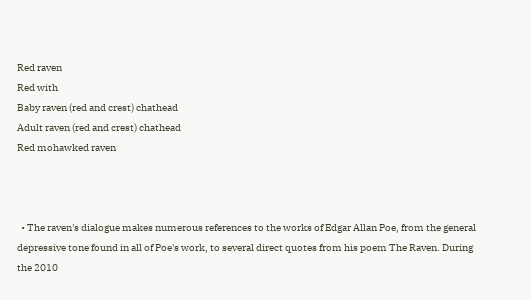Red raven
Red with
Baby raven (red and crest) chathead
Adult raven (red and crest) chathead
Red mohawked raven



  • The raven's dialogue makes numerous references to the works of Edgar Allan Poe, from the general depressive tone found in all of Poe's work, to several direct quotes from his poem The Raven. During the 2010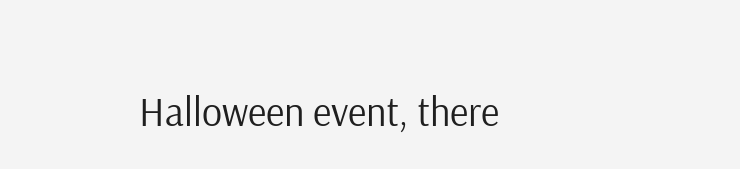Halloween event, there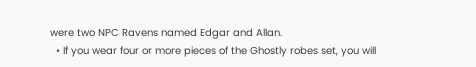were two NPC Ravens named Edgar and Allan.
  • If you wear four or more pieces of the Ghostly robes set, you will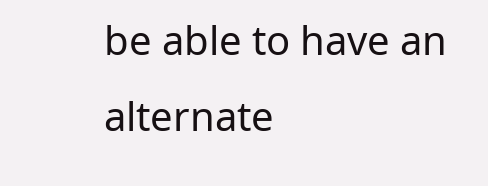be able to have an alternate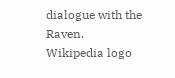dialogue with the Raven.
Wikipedia logo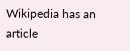Wikipedia has an article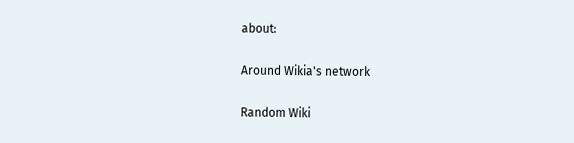about:

Around Wikia's network

Random Wiki